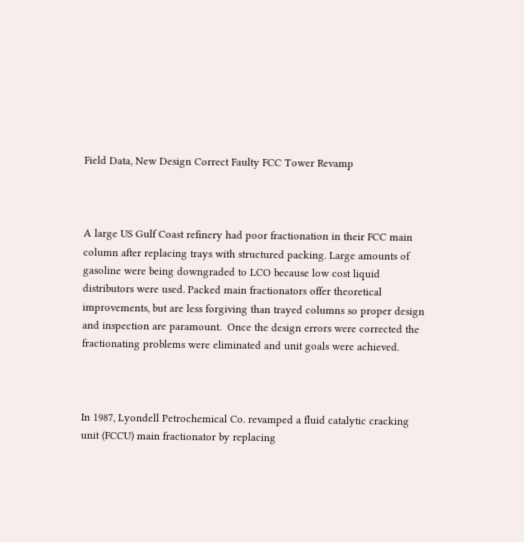Field Data, New Design Correct Faulty FCC Tower Revamp



A large US Gulf Coast refinery had poor fractionation in their FCC main column after replacing trays with structured packing. Large amounts of gasoline were being downgraded to LCO because low cost liquid distributors were used. Packed main fractionators offer theoretical improvements, but are less forgiving than trayed columns so proper design and inspection are paramount.  Once the design errors were corrected the fractionating problems were eliminated and unit goals were achieved.



In 1987, Lyondell Petrochemical Co. revamped a fluid catalytic cracking unit (FCCU) main fractionator by replacing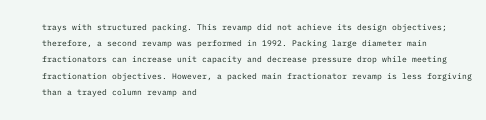trays with structured packing. This revamp did not achieve its design objectives; therefore, a second revamp was performed in 1992. Packing large diameter main fractionators can increase unit capacity and decrease pressure drop while meeting fractionation objectives. However, a packed main fractionator revamp is less forgiving than a trayed column revamp and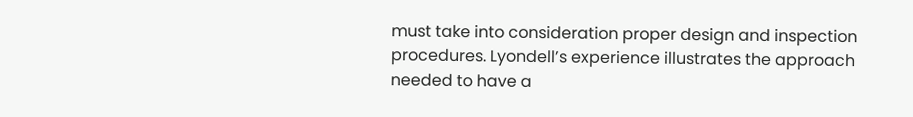must take into consideration proper design and inspection procedures. Lyondell’s experience illustrates the approach needed to have a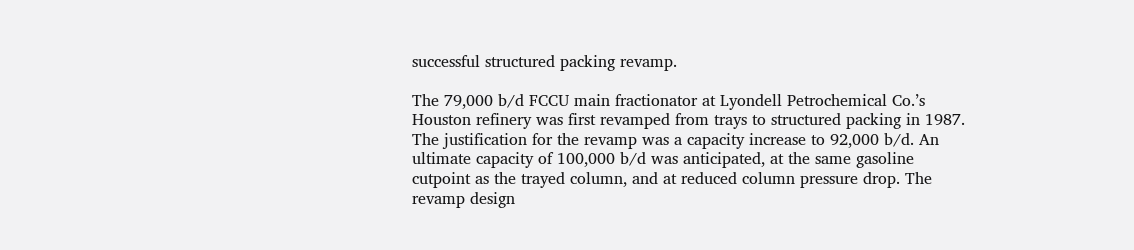successful structured packing revamp.

The 79,000 b/d FCCU main fractionator at Lyondell Petrochemical Co.’s Houston refinery was first revamped from trays to structured packing in 1987. The justification for the revamp was a capacity increase to 92,000 b/d. An ultimate capacity of 100,000 b/d was anticipated, at the same gasoline cutpoint as the trayed column, and at reduced column pressure drop. The revamp design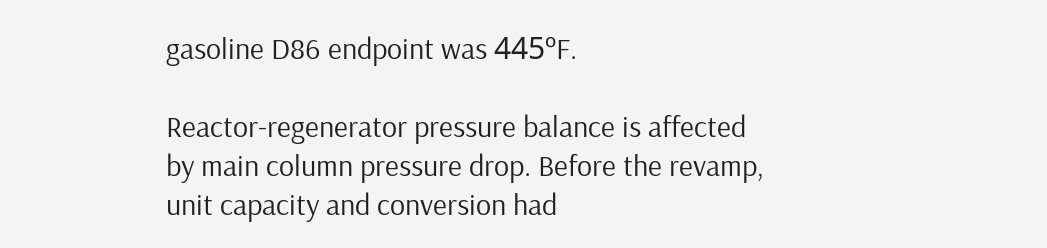gasoline D86 endpoint was 445ºF.

Reactor-regenerator pressure balance is affected by main column pressure drop. Before the revamp, unit capacity and conversion had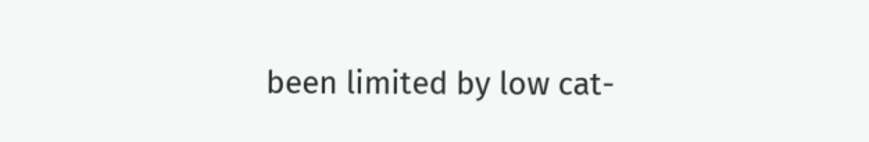been limited by low cat-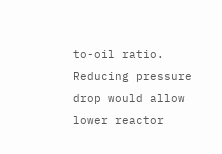to-oil ratio. Reducing pressure drop would allow lower reactor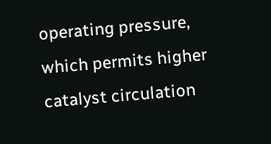operating pressure, which permits higher catalyst circulation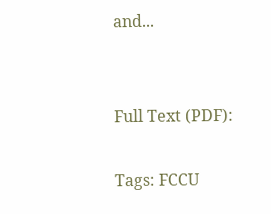and...


Full Text (PDF):

Tags: FCCU